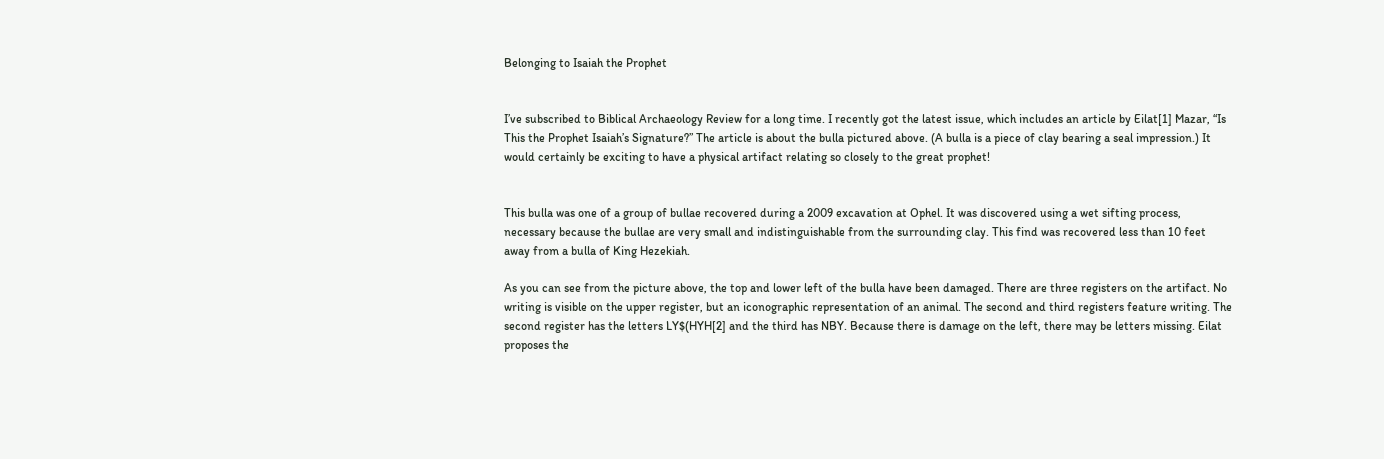Belonging to Isaiah the Prophet


I’ve subscribed to Biblical Archaeology Review for a long time. I recently got the latest issue, which includes an article by Eilat[1] Mazar, “Is This the Prophet Isaiah’s Signature?” The article is about the bulla pictured above. (A bulla is a piece of clay bearing a seal impression.) It would certainly be exciting to have a physical artifact relating so closely to the great prophet!


This bulla was one of a group of bullae recovered during a 2009 excavation at Ophel. It was discovered using a wet sifting process, necessary because the bullae are very small and indistinguishable from the surrounding clay. This find was recovered less than 10 feet away from a bulla of King Hezekiah.

As you can see from the picture above, the top and lower left of the bulla have been damaged. There are three registers on the artifact. No writing is visible on the upper register, but an iconographic representation of an animal. The second and third registers feature writing. The second register has the letters LY$(HYH[2] and the third has NBY. Because there is damage on the left, there may be letters missing. Eilat proposes the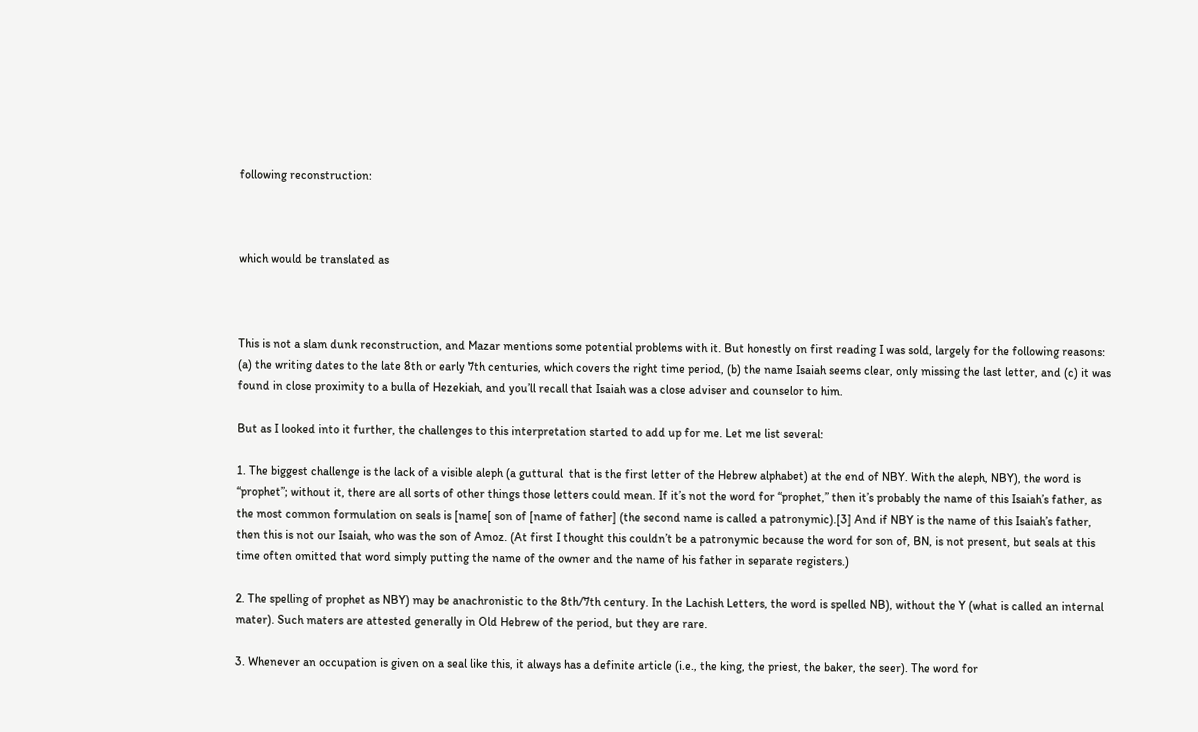following reconstruction:



which would be translated as



This is not a slam dunk reconstruction, and Mazar mentions some potential problems with it. But honestly on first reading I was sold, largely for the following reasons: (a) the writing dates to the late 8th or early 7th centuries, which covers the right time period, (b) the name Isaiah seems clear, only missing the last letter, and (c) it was found in close proximity to a bulla of Hezekiah, and you’ll recall that Isaiah was a close adviser and counselor to him.

But as I looked into it further, the challenges to this interpretation started to add up for me. Let me list several:

1. The biggest challenge is the lack of a visible aleph (a guttural  that is the first letter of the Hebrew alphabet) at the end of NBY. With the aleph, NBY), the word is “prophet”; without it, there are all sorts of other things those letters could mean. If it’s not the word for “prophet,” then it’s probably the name of this Isaiah’s father, as the most common formulation on seals is [name[ son of [name of father] (the second name is called a patronymic).[3] And if NBY is the name of this Isaiah’s father, then this is not our Isaiah, who was the son of Amoz. (At first I thought this couldn’t be a patronymic because the word for son of, BN, is not present, but seals at this time often omitted that word simply putting the name of the owner and the name of his father in separate registers.)

2. The spelling of prophet as NBY) may be anachronistic to the 8th/7th century. In the Lachish Letters, the word is spelled NB), without the Y (what is called an internal mater). Such maters are attested generally in Old Hebrew of the period, but they are rare.

3. Whenever an occupation is given on a seal like this, it always has a definite article (i.e., the king, the priest, the baker, the seer). The word for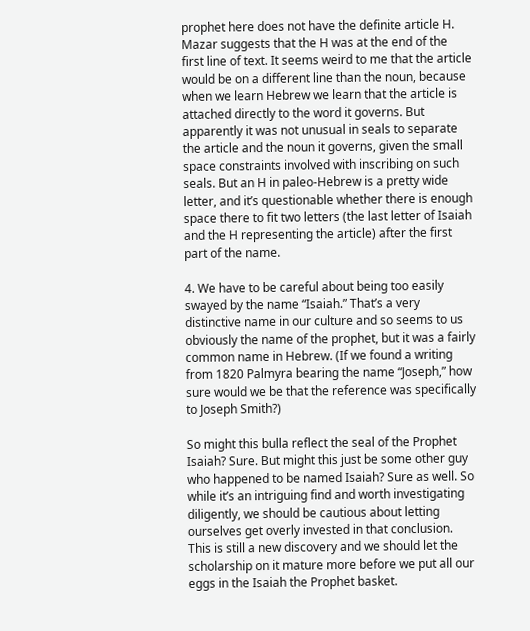prophet here does not have the definite article H. Mazar suggests that the H was at the end of the first line of text. It seems weird to me that the article would be on a different line than the noun, because when we learn Hebrew we learn that the article is attached directly to the word it governs. But apparently it was not unusual in seals to separate the article and the noun it governs, given the small space constraints involved with inscribing on such seals. But an H in paleo-Hebrew is a pretty wide letter, and it’s questionable whether there is enough space there to fit two letters (the last letter of Isaiah and the H representing the article) after the first part of the name.

4. We have to be careful about being too easily swayed by the name “Isaiah.” That’s a very distinctive name in our culture and so seems to us obviously the name of the prophet, but it was a fairly common name in Hebrew. (If we found a writing from 1820 Palmyra bearing the name “Joseph,” how sure would we be that the reference was specifically to Joseph Smith?)

So might this bulla reflect the seal of the Prophet Isaiah? Sure. But might this just be some other guy who happened to be named Isaiah? Sure as well. So while it’s an intriguing find and worth investigating diligently, we should be cautious about letting ourselves get overly invested in that conclusion. This is still a new discovery and we should let the scholarship on it mature more before we put all our eggs in the Isaiah the Prophet basket.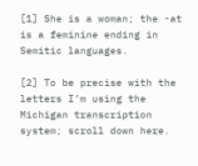[1] She is a woman; the -at is a feminine ending in Semitic languages.

[2] To be precise with the letters I’m using the Michigan transcription system; scroll down here.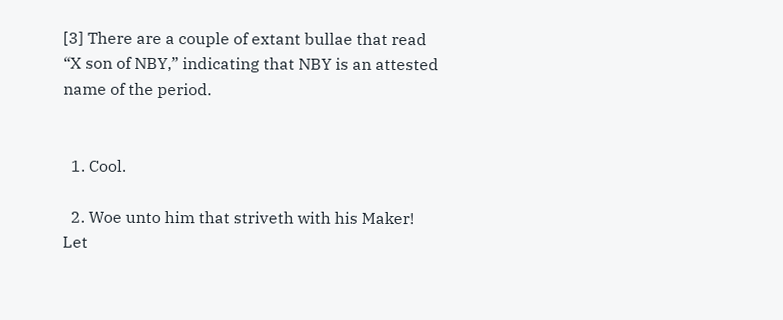[3] There are a couple of extant bullae that read “X son of NBY,” indicating that NBY is an attested name of the period.


  1. Cool.

  2. Woe unto him that striveth with his Maker! Let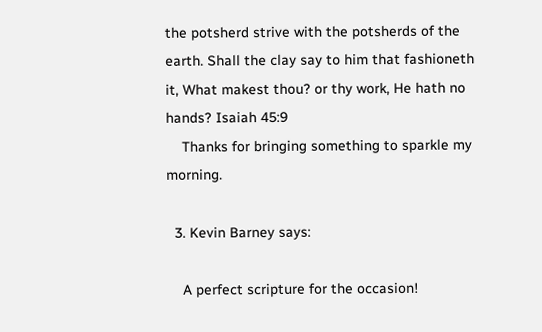the potsherd strive with the potsherds of the earth. Shall the clay say to him that fashioneth it, What makest thou? or thy work, He hath no hands? Isaiah 45:9
    Thanks for bringing something to sparkle my morning.

  3. Kevin Barney says:

    A perfect scripture for the occasion!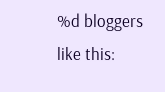%d bloggers like this: